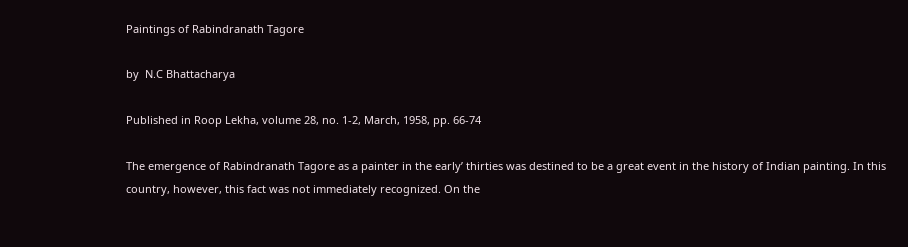Paintings of Rabindranath Tagore

by  N.C Bhattacharya

Published in Roop Lekha, volume 28, no. 1-2, March, 1958, pp. 66-74

The emergence of Rabindranath Tagore as a painter in the early’ thirties was destined to be a great event in the history of Indian painting. In this country, however, this fact was not immediately recognized. On the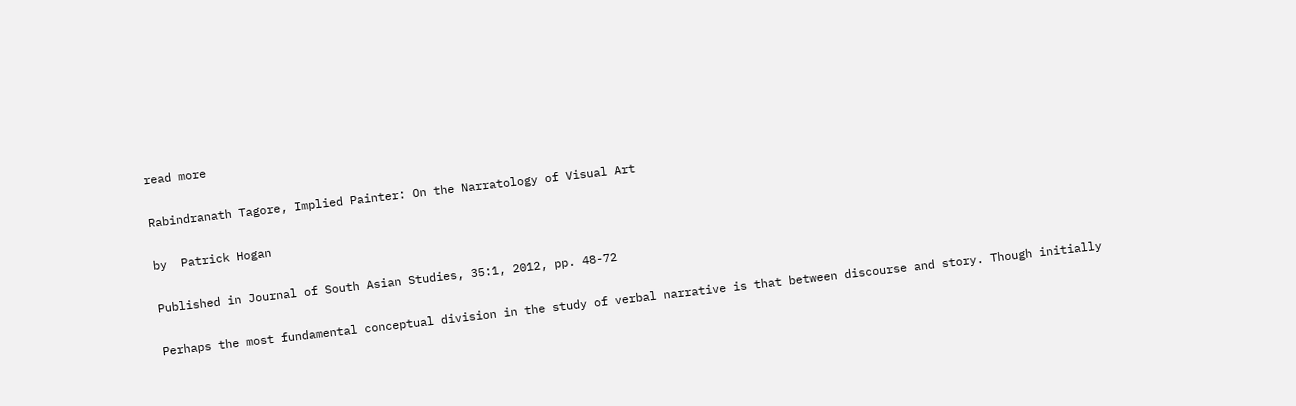read more

Rabindranath Tagore, Implied Painter: On the Narratology of Visual Art

by  Patrick Hogan

Published in Journal of South Asian Studies, 35:1, 2012, pp. 48-72

Perhaps the most fundamental conceptual division in the study of verbal narrative is that between discourse and story. Though initially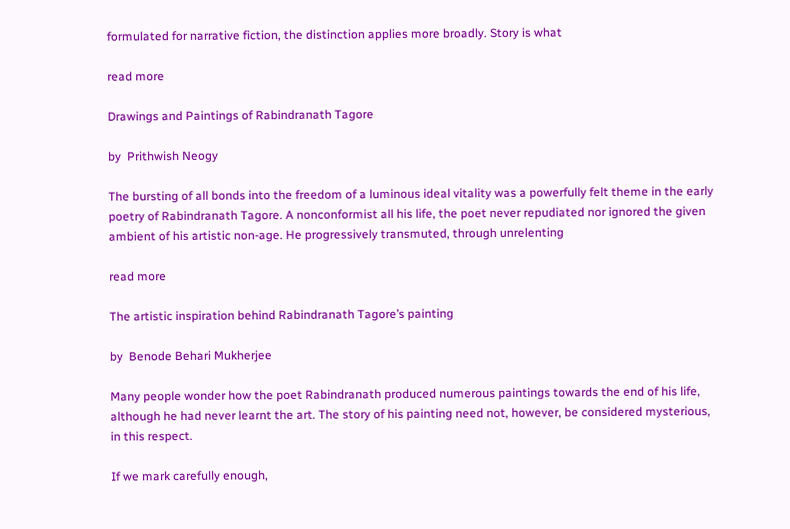formulated for narrative fiction, the distinction applies more broadly. Story is what

read more

Drawings and Paintings of Rabindranath Tagore

by  Prithwish Neogy

The bursting of all bonds into the freedom of a luminous ideal vitality was a powerfully felt theme in the early poetry of Rabindranath Tagore. A nonconformist all his life, the poet never repudiated nor ignored the given ambient of his artistic non-age. He progressively transmuted, through unrelenting

read more

The artistic inspiration behind Rabindranath Tagore’s painting

by  Benode Behari Mukherjee

Many people wonder how the poet Rabindranath produced numerous paintings towards the end of his life, although he had never learnt the art. The story of his painting need not, however, be considered mysterious, in this respect.

If we mark carefully enough,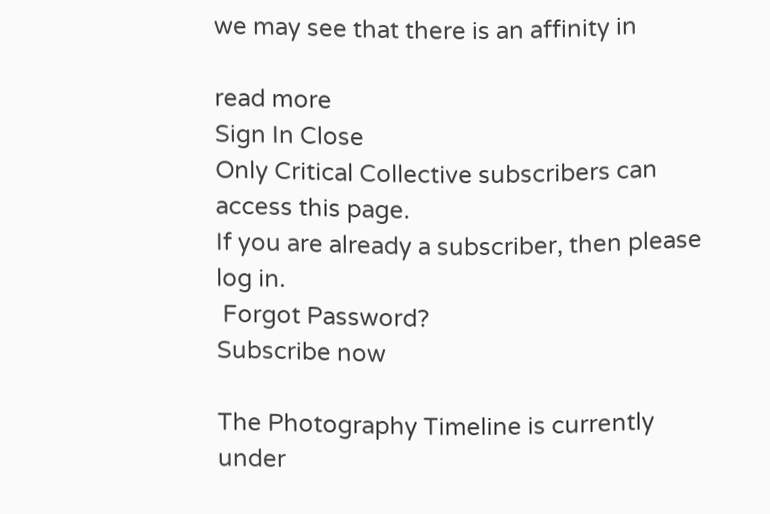we may see that there is an affinity in

read more
Sign In Close
Only Critical Collective subscribers can access this page.
If you are already a subscriber, then please log in.
 Forgot Password?
Subscribe now

The Photography Timeline is currently under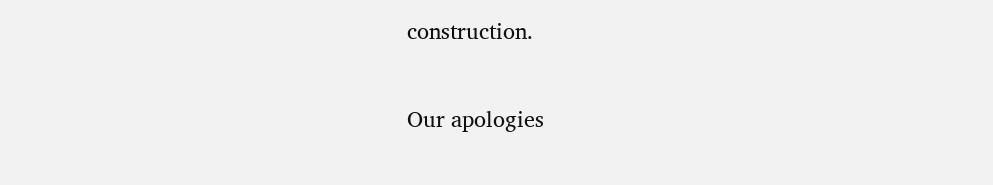construction.

Our apologies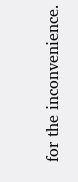for the inconvenience.